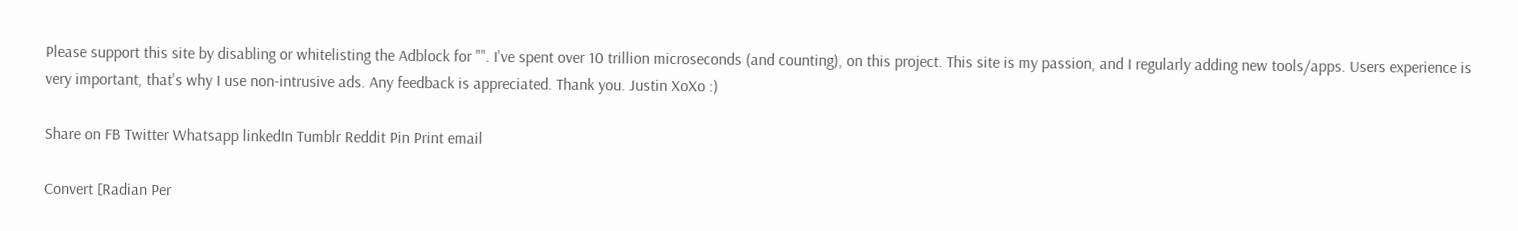Please support this site by disabling or whitelisting the Adblock for "". I've spent over 10 trillion microseconds (and counting), on this project. This site is my passion, and I regularly adding new tools/apps. Users experience is very important, that's why I use non-intrusive ads. Any feedback is appreciated. Thank you. Justin XoXo :)

Share on FB Twitter Whatsapp linkedIn Tumblr Reddit Pin Print email

Convert [Radian Per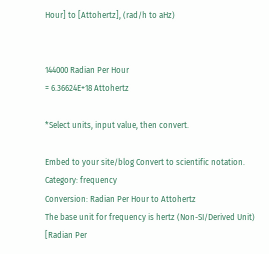Hour] to [Attohertz], (rad/h to aHz)


144000 Radian Per Hour
= 6.36624E+18 Attohertz

*Select units, input value, then convert.

Embed to your site/blog Convert to scientific notation.
Category: frequency
Conversion: Radian Per Hour to Attohertz
The base unit for frequency is hertz (Non-SI/Derived Unit)
[Radian Per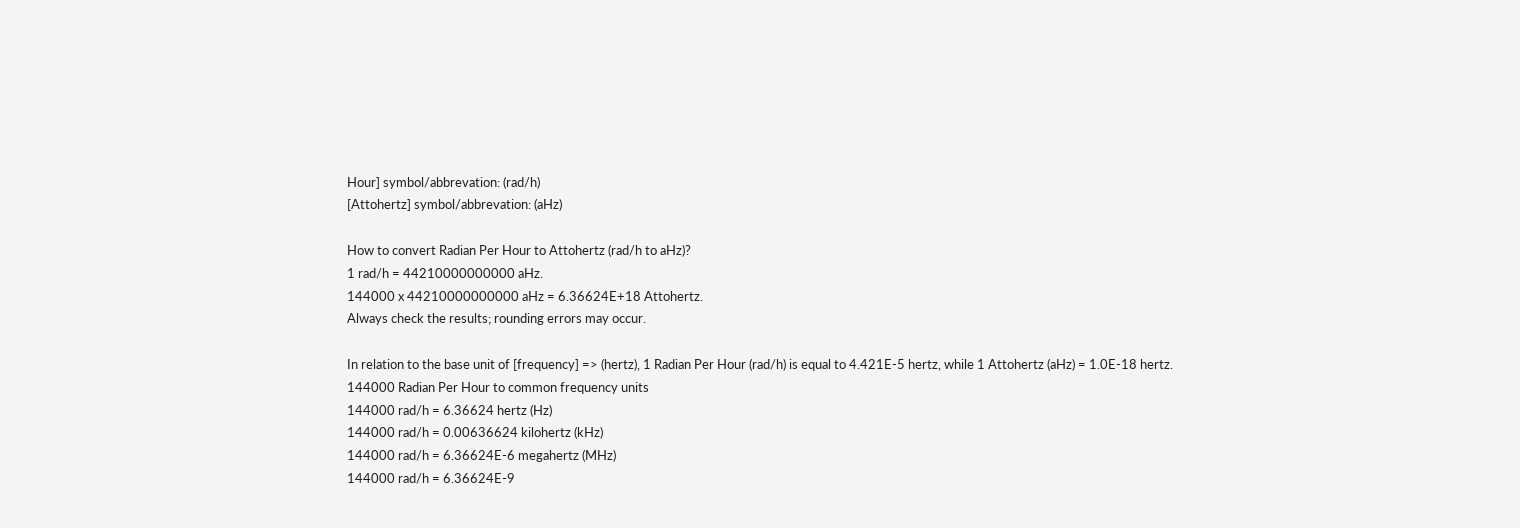Hour] symbol/abbrevation: (rad/h)
[Attohertz] symbol/abbrevation: (aHz)

How to convert Radian Per Hour to Attohertz (rad/h to aHz)?
1 rad/h = 44210000000000 aHz.
144000 x 44210000000000 aHz = 6.36624E+18 Attohertz.
Always check the results; rounding errors may occur.

In relation to the base unit of [frequency] => (hertz), 1 Radian Per Hour (rad/h) is equal to 4.421E-5 hertz, while 1 Attohertz (aHz) = 1.0E-18 hertz.
144000 Radian Per Hour to common frequency units
144000 rad/h = 6.36624 hertz (Hz)
144000 rad/h = 0.00636624 kilohertz (kHz)
144000 rad/h = 6.36624E-6 megahertz (MHz)
144000 rad/h = 6.36624E-9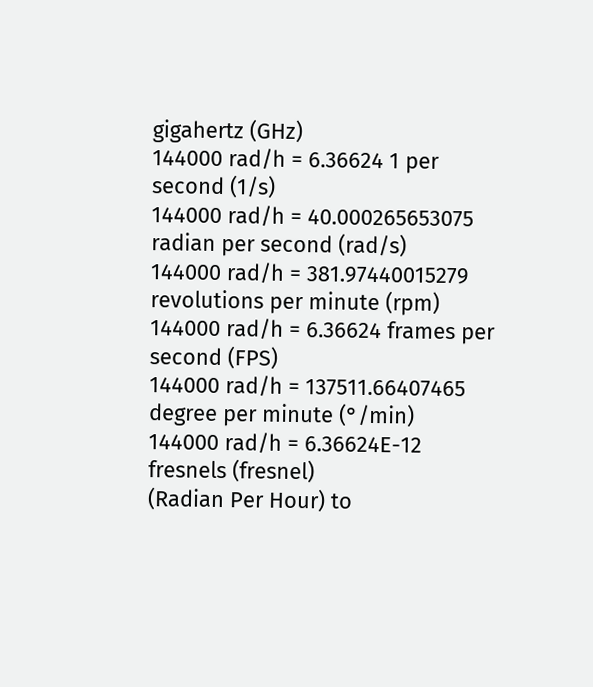gigahertz (GHz)
144000 rad/h = 6.36624 1 per second (1/s)
144000 rad/h = 40.000265653075 radian per second (rad/s)
144000 rad/h = 381.97440015279 revolutions per minute (rpm)
144000 rad/h = 6.36624 frames per second (FPS)
144000 rad/h = 137511.66407465 degree per minute (°/min)
144000 rad/h = 6.36624E-12 fresnels (fresnel)
(Radian Per Hour) to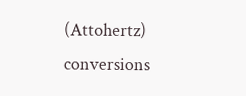(Attohertz) conversions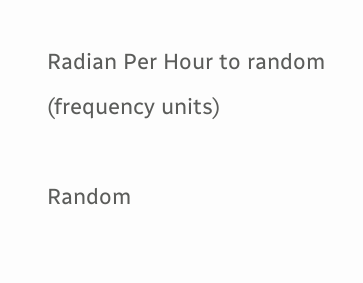Radian Per Hour to random (frequency units)

Random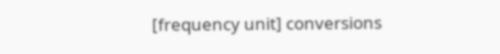[frequency unit] conversions